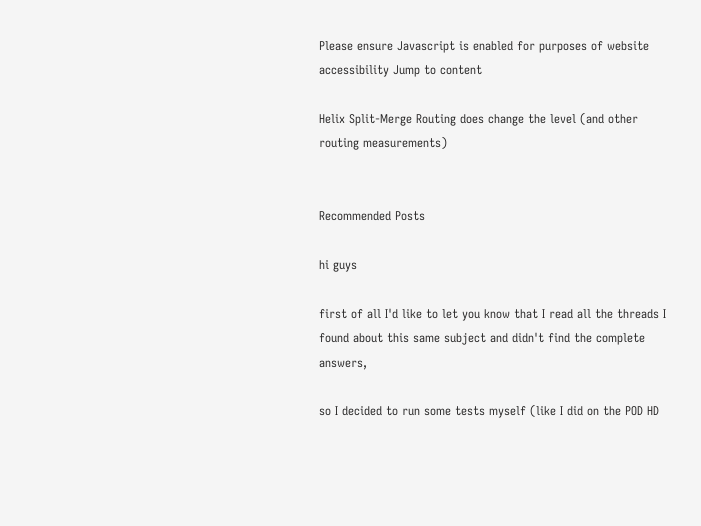Please ensure Javascript is enabled for purposes of website accessibility Jump to content

Helix Split-Merge Routing does change the level (and other routing measurements)


Recommended Posts

hi guys

first of all I'd like to let you know that I read all the threads I found about this same subject and didn't find the complete answers,

so I decided to run some tests myself (like I did on the POD HD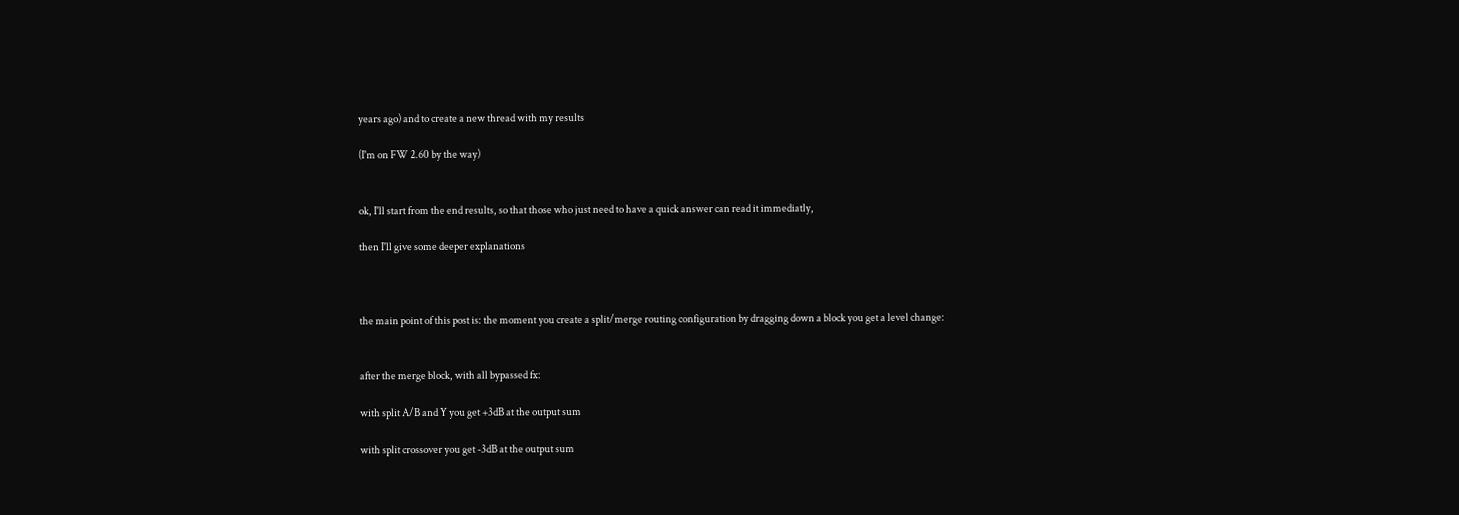years ago) and to create a new thread with my results

(I'm on FW 2.60 by the way)


ok, I'll start from the end results, so that those who just need to have a quick answer can read it immediatly,

then I'll give some deeper explanations



the main point of this post is: the moment you create a split/merge routing configuration by dragging down a block you get a level change:


after the merge block, with all bypassed fx:

with split A/B and Y you get +3dB at the output sum

with split crossover you get -3dB at the output sum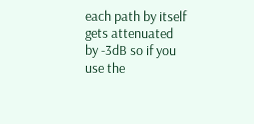each path by itself gets attenuated by -3dB so if you use the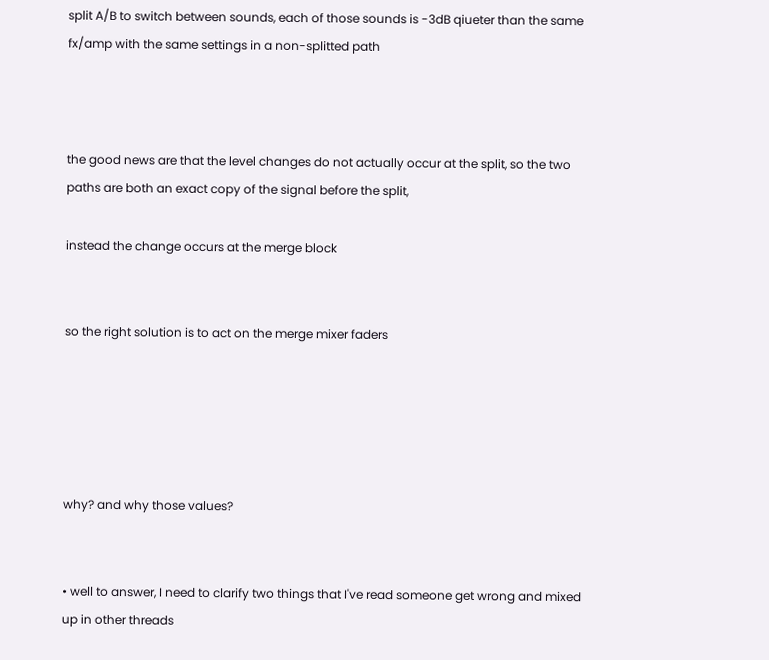split A/B to switch between sounds, each of those sounds is -3dB qiueter than the same fx/amp with the same settings in a non-splitted path



the good news are that the level changes do not actually occur at the split, so the two paths are both an exact copy of the signal before the split,

instead the change occurs at the merge block


so the right solution is to act on the merge mixer faders





why? and why those values?


• well to answer, I need to clarify two things that I've read someone get wrong and mixed up in other threads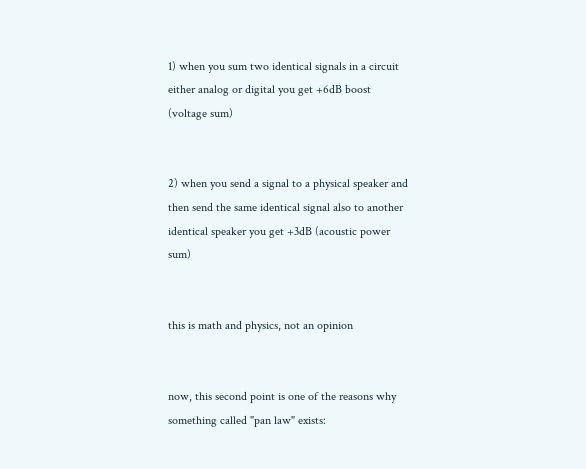1) when you sum two identical signals in a circuit either analog or digital you get +6dB boost (voltage sum)


2) when you send a signal to a physical speaker and then send the same identical signal also to another identical speaker you get +3dB (acoustic power sum)


this is math and physics, not an opinion


now, this second point is one of the reasons why something called "pan law" exists: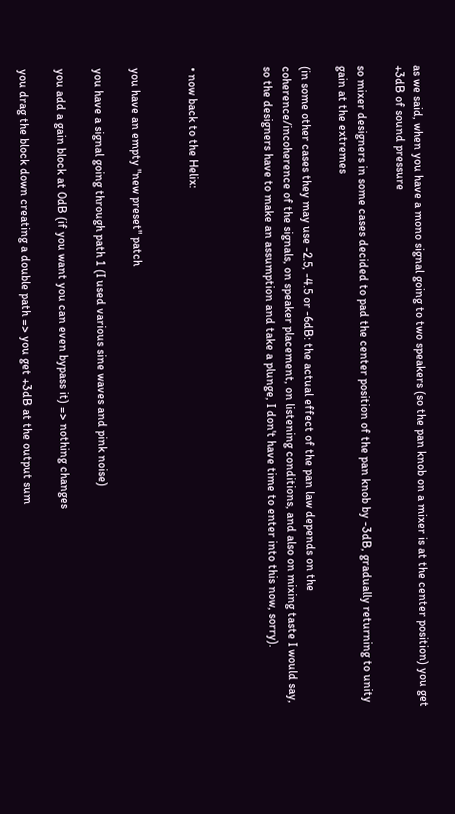as we said, when you have a mono signal going to two speakers (so the pan knob on a mixer is at the center position) you get +3dB of sound pressure

so mixer designers in some cases decided to pad the center position of the pan knob by -3dB, gradually returning to unity gain at the extremes

(in some other cases they may use -2.5, -4.5 or -6dB: the actual effect of the pan law depends on the coherence/incoherence of the signals, on speaker placement, on listening conditions, and also on mixing taste I would say, so the designers have to make an assumption and take a plunge, I don't have time to enter into this now, sorry).



• now back to the Helix:


you have an empty "new preset" patch

you have a signal going through path 1 (I used various sine waves and pink noise)

you add a gain block at 0dB (if you want you can even bypass it) => nothing changes

you drag the block down creating a double path => you get +3dB at the output sum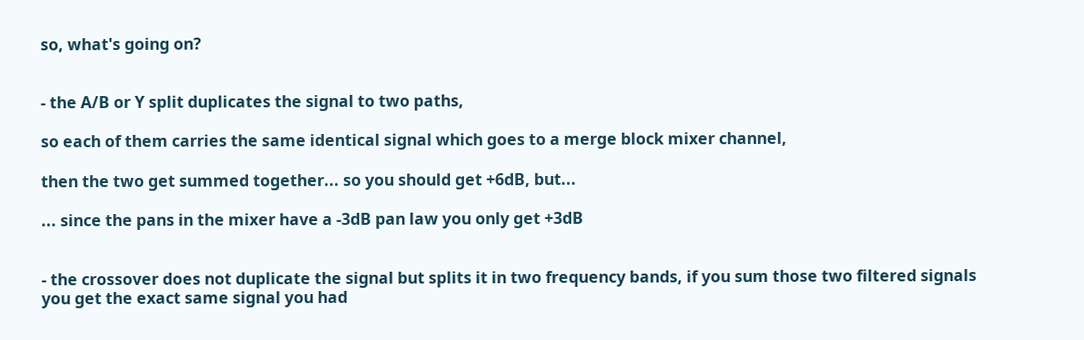so, what's going on?


- the A/B or Y split duplicates the signal to two paths,

so each of them carries the same identical signal which goes to a merge block mixer channel,

then the two get summed together... so you should get +6dB, but...

... since the pans in the mixer have a -3dB pan law you only get +3dB


- the crossover does not duplicate the signal but splits it in two frequency bands, if you sum those two filtered signals you get the exact same signal you had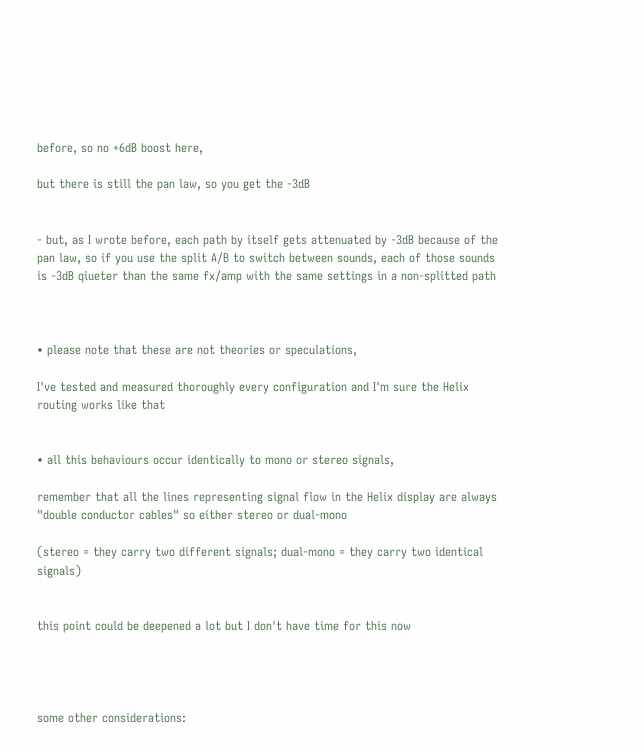before, so no +6dB boost here,

but there is still the pan law, so you get the -3dB


- but, as I wrote before, each path by itself gets attenuated by -3dB because of the pan law, so if you use the split A/B to switch between sounds, each of those sounds is -3dB qiueter than the same fx/amp with the same settings in a non-splitted path



• please note that these are not theories or speculations,

I've tested and measured thoroughly every configuration and I'm sure the Helix routing works like that


• all this behaviours occur identically to mono or stereo signals,

remember that all the lines representing signal flow in the Helix display are always "double conductor cables" so either stereo or dual-mono

(stereo = they carry two different signals; dual-mono = they carry two identical signals)


this point could be deepened a lot but I don't have time for this now




some other considerations: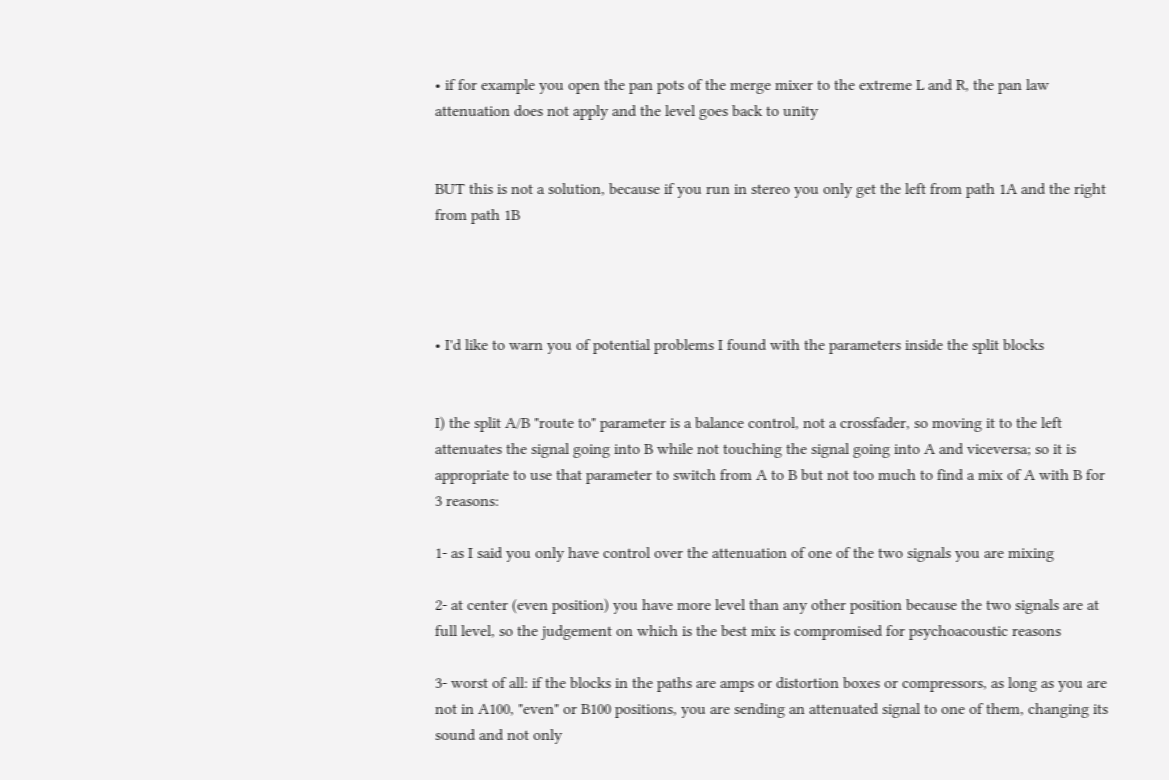• if for example you open the pan pots of the merge mixer to the extreme L and R, the pan law attenuation does not apply and the level goes back to unity


BUT this is not a solution, because if you run in stereo you only get the left from path 1A and the right from path 1B




• I'd like to warn you of potential problems I found with the parameters inside the split blocks


I) the split A/B "route to" parameter is a balance control, not a crossfader, so moving it to the left attenuates the signal going into B while not touching the signal going into A and viceversa; so it is appropriate to use that parameter to switch from A to B but not too much to find a mix of A with B for 3 reasons:

1- as I said you only have control over the attenuation of one of the two signals you are mixing

2- at center (even position) you have more level than any other position because the two signals are at full level, so the judgement on which is the best mix is compromised for psychoacoustic reasons

3- worst of all: if the blocks in the paths are amps or distortion boxes or compressors, as long as you are not in A100, "even" or B100 positions, you are sending an attenuated signal to one of them, changing its sound and not only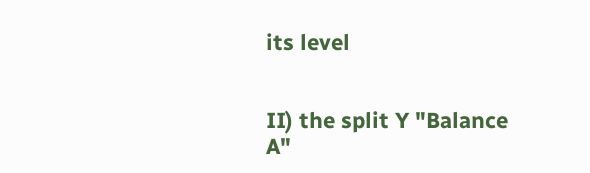its level


II) the split Y "Balance A"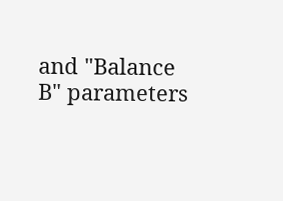and "Balance B" parameters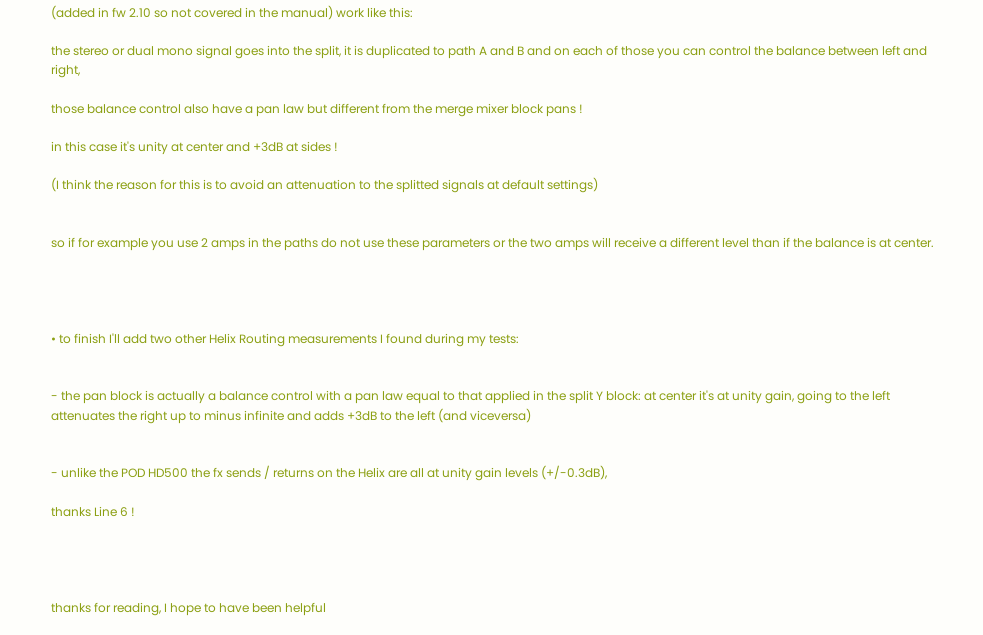(added in fw 2.10 so not covered in the manual) work like this:

the stereo or dual mono signal goes into the split, it is duplicated to path A and B and on each of those you can control the balance between left and right,

those balance control also have a pan law but different from the merge mixer block pans !

in this case it's unity at center and +3dB at sides !

(I think the reason for this is to avoid an attenuation to the splitted signals at default settings)


so if for example you use 2 amps in the paths do not use these parameters or the two amps will receive a different level than if the balance is at center.




• to finish I'll add two other Helix Routing measurements I found during my tests:


- the pan block is actually a balance control with a pan law equal to that applied in the split Y block: at center it's at unity gain, going to the left attenuates the right up to minus infinite and adds +3dB to the left (and viceversa)


- unlike the POD HD500 the fx sends / returns on the Helix are all at unity gain levels (+/-0.3dB),

thanks Line 6 !




thanks for reading, I hope to have been helpful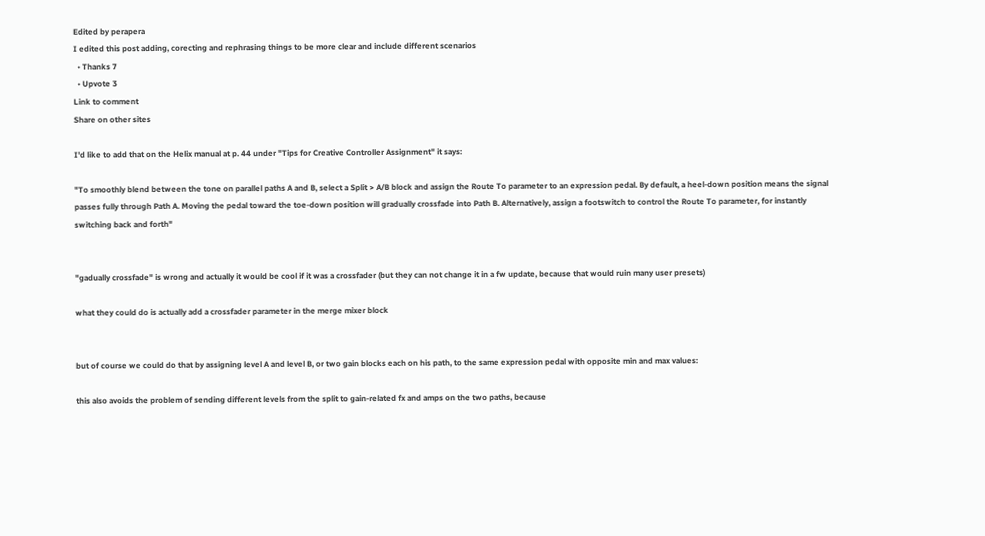Edited by perapera
I edited this post adding, corecting and rephrasing things to be more clear and include different scenarios
  • Thanks 7
  • Upvote 3
Link to comment
Share on other sites

I'd like to add that on the Helix manual at p. 44 under "Tips for Creative Controller Assignment" it says:

"To smoothly blend between the tone on parallel paths A and B, select a Split > A/B block and assign the Route To parameter to an expression pedal. By default, a heel-down position means the signal passes fully through Path A. Moving the pedal toward the toe-down position will gradually crossfade into Path B. Alternatively, assign a footswitch to control the Route To parameter, for instantly switching back and forth"


"gadually crossfade" is wrong and actually it would be cool if it was a crossfader (but they can not change it in a fw update, because that would ruin many user presets)

what they could do is actually add a crossfader parameter in the merge mixer block


but of course we could do that by assigning level A and level B, or two gain blocks each on his path, to the same expression pedal with opposite min and max values:

this also avoids the problem of sending different levels from the split to gain-related fx and amps on the two paths, because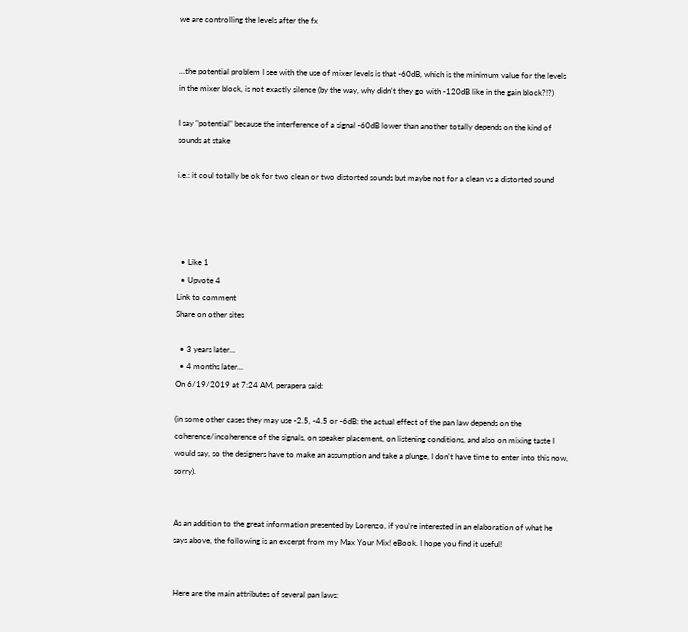we are controlling the levels after the fx


...the potential problem I see with the use of mixer levels is that -60dB, which is the minimum value for the levels in the mixer block, is not exactly silence (by the way, why didn't they go with -120dB like in the gain block?!?)

I say "potential" because the interference of a signal -60dB lower than another totally depends on the kind of sounds at stake

i.e.: it coul totally be ok for two clean or two distorted sounds but maybe not for a clean vs a distorted sound




  • Like 1
  • Upvote 4
Link to comment
Share on other sites

  • 3 years later...
  • 4 months later...
On 6/19/2019 at 7:24 AM, perapera said:

(in some other cases they may use -2.5, -4.5 or -6dB: the actual effect of the pan law depends on the coherence/incoherence of the signals, on speaker placement, on listening conditions, and also on mixing taste I would say, so the designers have to make an assumption and take a plunge, I don't have time to enter into this now, sorry).


As an addition to the great information presented by Lorenzo, if you're interested in an elaboration of what he says above, the following is an excerpt from my Max Your Mix! eBook. I hope you find it useful!


Here are the main attributes of several pan laws: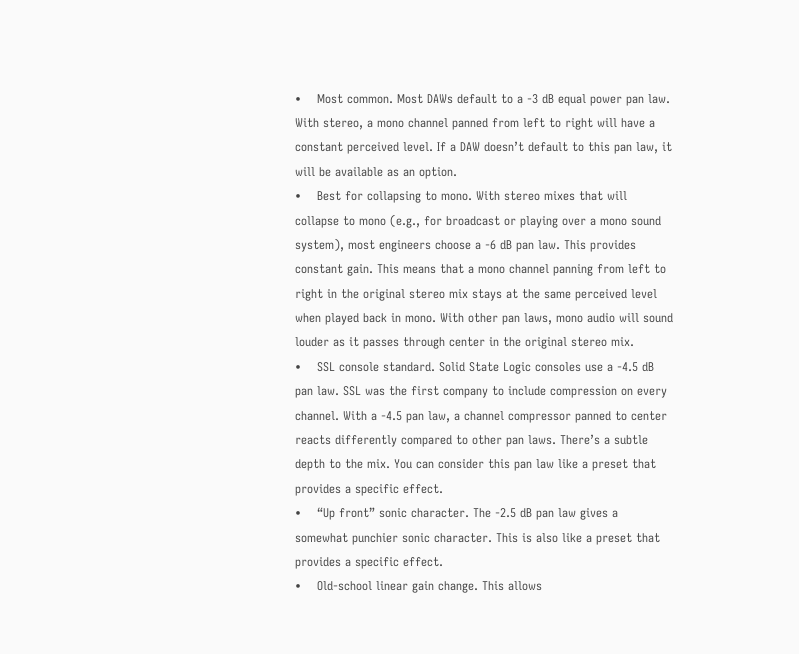•    Most common. Most DAWs default to a -3 dB equal power pan law. With stereo, a mono channel panned from left to right will have a constant perceived level. If a DAW doesn’t default to this pan law, it will be available as an option.
•    Best for collapsing to mono. With stereo mixes that will collapse to mono (e.g., for broadcast or playing over a mono sound system), most engineers choose a -6 dB pan law. This provides constant gain. This means that a mono channel panning from left to right in the original stereo mix stays at the same perceived level when played back in mono. With other pan laws, mono audio will sound louder as it passes through center in the original stereo mix.
•    SSL console standard. Solid State Logic consoles use a -4.5 dB pan law. SSL was the first company to include compression on every channel. With a -4.5 pan law, a channel compressor panned to center reacts differently compared to other pan laws. There’s a subtle depth to the mix. You can consider this pan law like a preset that provides a specific effect.
•    “Up front” sonic character. The -2.5 dB pan law gives a somewhat punchier sonic character. This is also like a preset that provides a specific effect.
•    Old-school linear gain change. This allows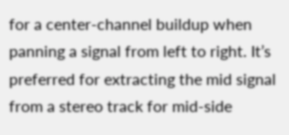for a center-channel buildup when panning a signal from left to right. It’s preferred for extracting the mid signal from a stereo track for mid-side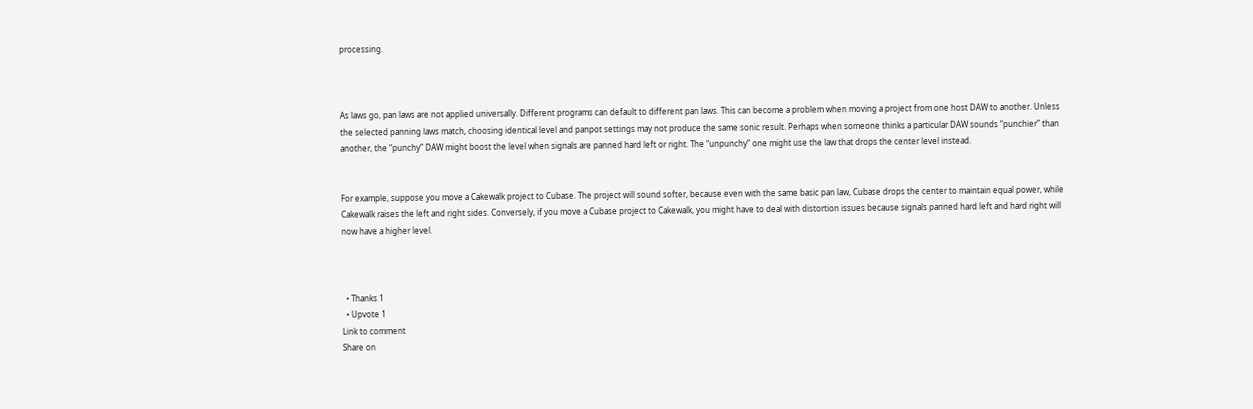processing.



As laws go, pan laws are not applied universally. Different programs can default to different pan laws. This can become a problem when moving a project from one host DAW to another. Unless the selected panning laws match, choosing identical level and panpot settings may not produce the same sonic result. Perhaps when someone thinks a particular DAW sounds “punchier” than another, the “punchy” DAW might boost the level when signals are panned hard left or right. The “unpunchy” one might use the law that drops the center level instead.


For example, suppose you move a Cakewalk project to Cubase. The project will sound softer, because even with the same basic pan law, Cubase drops the center to maintain equal power, while Cakewalk raises the left and right sides. Conversely, if you move a Cubase project to Cakewalk, you might have to deal with distortion issues because signals panned hard left and hard right will now have a higher level.



  • Thanks 1
  • Upvote 1
Link to comment
Share on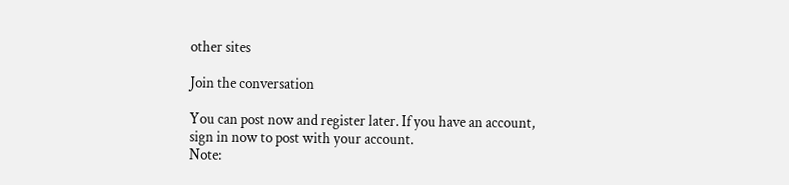other sites

Join the conversation

You can post now and register later. If you have an account, sign in now to post with your account.
Note: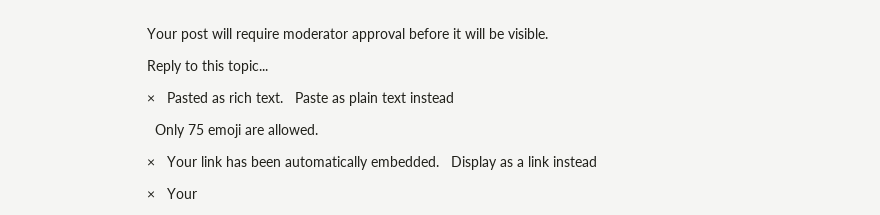Your post will require moderator approval before it will be visible.

Reply to this topic...

×   Pasted as rich text.   Paste as plain text instead

  Only 75 emoji are allowed.

×   Your link has been automatically embedded.   Display as a link instead

×   Your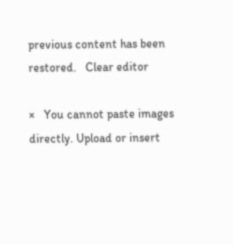previous content has been restored.   Clear editor

×   You cannot paste images directly. Upload or insert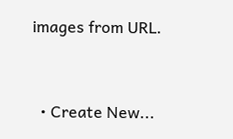images from URL.


  • Create New...